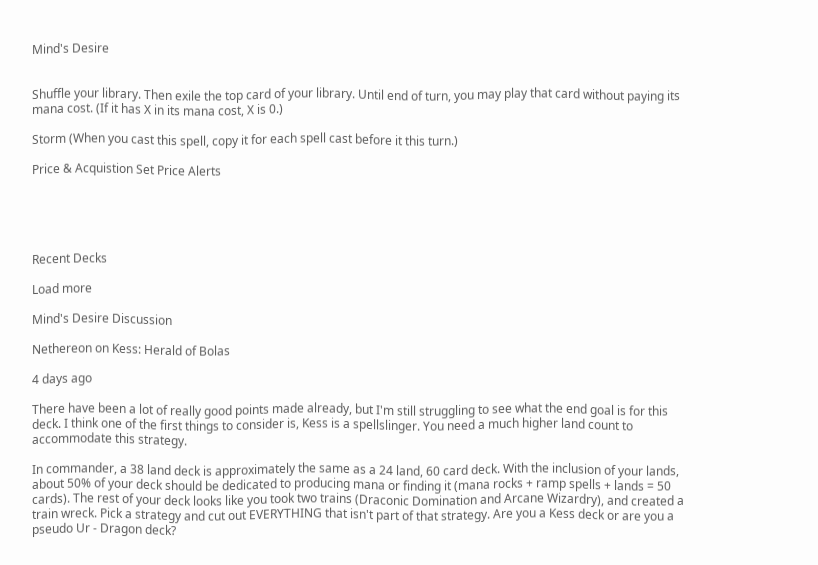Mind's Desire


Shuffle your library. Then exile the top card of your library. Until end of turn, you may play that card without paying its mana cost. (If it has X in its mana cost, X is 0.)

Storm (When you cast this spell, copy it for each spell cast before it this turn.)

Price & Acquistion Set Price Alerts





Recent Decks

Load more

Mind's Desire Discussion

Nethereon on Kess: Herald of Bolas

4 days ago

There have been a lot of really good points made already, but I'm still struggling to see what the end goal is for this deck. I think one of the first things to consider is, Kess is a spellslinger. You need a much higher land count to accommodate this strategy.

In commander, a 38 land deck is approximately the same as a 24 land, 60 card deck. With the inclusion of your lands, about 50% of your deck should be dedicated to producing mana or finding it (mana rocks + ramp spells + lands = 50 cards). The rest of your deck looks like you took two trains (Draconic Domination and Arcane Wizardry), and created a train wreck. Pick a strategy and cut out EVERYTHING that isn't part of that strategy. Are you a Kess deck or are you a pseudo Ur - Dragon deck?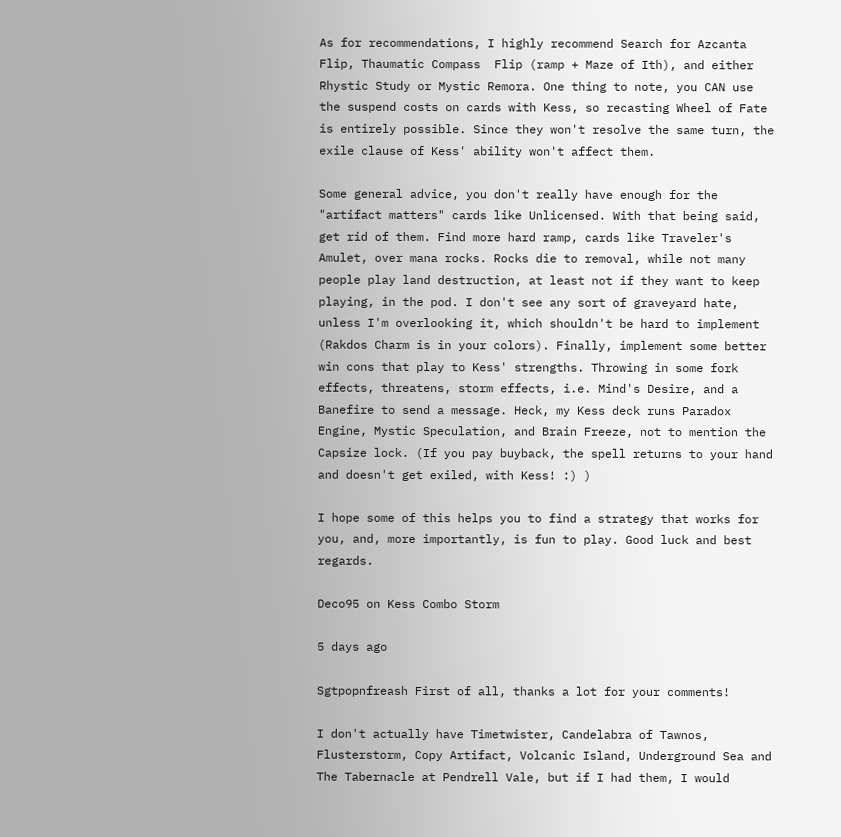As for recommendations, I highly recommend Search for Azcanta  Flip, Thaumatic Compass  Flip (ramp + Maze of Ith), and either Rhystic Study or Mystic Remora. One thing to note, you CAN use the suspend costs on cards with Kess, so recasting Wheel of Fate is entirely possible. Since they won't resolve the same turn, the exile clause of Kess' ability won't affect them.

Some general advice, you don't really have enough for the "artifact matters" cards like Unlicensed. With that being said, get rid of them. Find more hard ramp, cards like Traveler's Amulet, over mana rocks. Rocks die to removal, while not many people play land destruction, at least not if they want to keep playing, in the pod. I don't see any sort of graveyard hate, unless I'm overlooking it, which shouldn't be hard to implement (Rakdos Charm is in your colors). Finally, implement some better win cons that play to Kess' strengths. Throwing in some fork effects, threatens, storm effects, i.e. Mind's Desire, and a Banefire to send a message. Heck, my Kess deck runs Paradox Engine, Mystic Speculation, and Brain Freeze, not to mention the Capsize lock. (If you pay buyback, the spell returns to your hand and doesn't get exiled, with Kess! :) )

I hope some of this helps you to find a strategy that works for you, and, more importantly, is fun to play. Good luck and best regards.

Deco95 on Kess Combo Storm

5 days ago

Sgtpopnfreash First of all, thanks a lot for your comments!

I don't actually have Timetwister, Candelabra of Tawnos, Flusterstorm, Copy Artifact, Volcanic Island, Underground Sea and The Tabernacle at Pendrell Vale, but if I had them, I would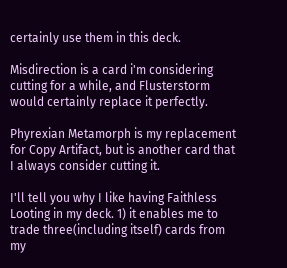certainly use them in this deck.

Misdirection is a card i'm considering cutting for a while, and Flusterstorm would certainly replace it perfectly.

Phyrexian Metamorph is my replacement for Copy Artifact, but is another card that I always consider cutting it.

I'll tell you why I like having Faithless Looting in my deck. 1) it enables me to trade three(including itself) cards from my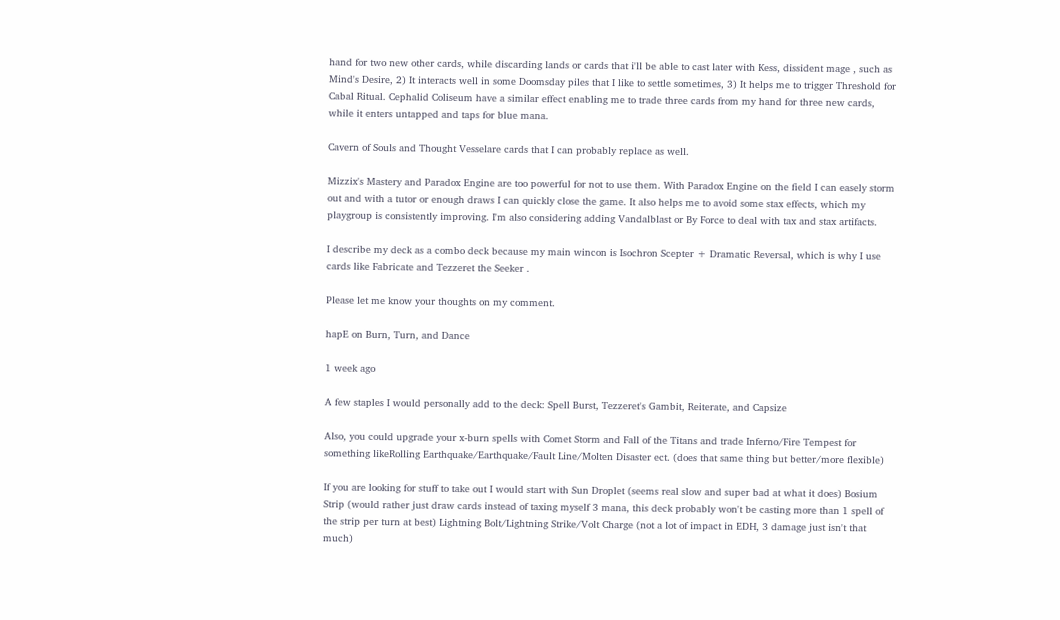hand for two new other cards, while discarding lands or cards that i'll be able to cast later with Kess, dissident mage , such as Mind's Desire, 2) It interacts well in some Doomsday piles that I like to settle sometimes, 3) It helps me to trigger Threshold for Cabal Ritual. Cephalid Coliseum have a similar effect enabling me to trade three cards from my hand for three new cards, while it enters untapped and taps for blue mana.

Cavern of Souls and Thought Vesselare cards that I can probably replace as well.

Mizzix's Mastery and Paradox Engine are too powerful for not to use them. With Paradox Engine on the field I can easely storm out and with a tutor or enough draws I can quickly close the game. It also helps me to avoid some stax effects, which my playgroup is consistently improving. I'm also considering adding Vandalblast or By Force to deal with tax and stax artifacts.

I describe my deck as a combo deck because my main wincon is Isochron Scepter + Dramatic Reversal, which is why I use cards like Fabricate and Tezzeret the Seeker .

Please let me know your thoughts on my comment.

hapE on Burn, Turn, and Dance

1 week ago

A few staples I would personally add to the deck: Spell Burst, Tezzeret's Gambit, Reiterate, and Capsize

Also, you could upgrade your x-burn spells with Comet Storm and Fall of the Titans and trade Inferno/Fire Tempest for something likeRolling Earthquake/Earthquake/Fault Line/Molten Disaster ect. (does that same thing but better/more flexible)

If you are looking for stuff to take out I would start with Sun Droplet (seems real slow and super bad at what it does) Bosium Strip (would rather just draw cards instead of taxing myself 3 mana, this deck probably won't be casting more than 1 spell of the strip per turn at best) Lightning Bolt/Lightning Strike/Volt Charge (not a lot of impact in EDH, 3 damage just isn't that much)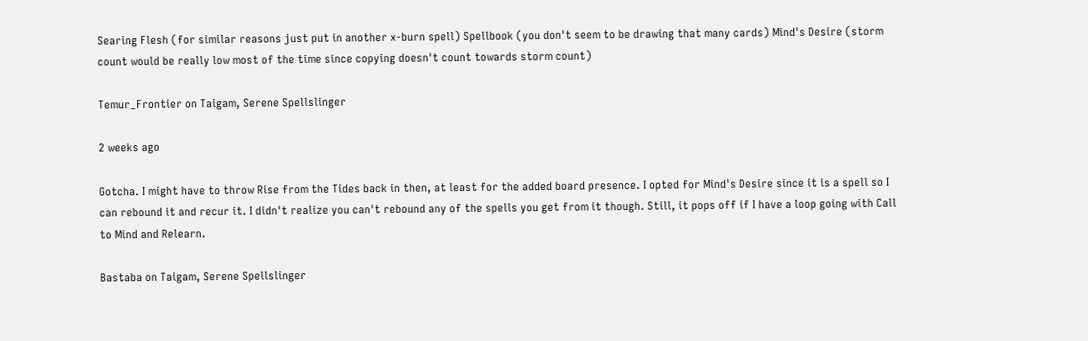Searing Flesh (for similar reasons just put in another x-burn spell) Spellbook (you don't seem to be drawing that many cards) Mind's Desire (storm count would be really low most of the time since copying doesn't count towards storm count)

Temur_Frontier on Taigam, Serene Spellslinger

2 weeks ago

Gotcha. I might have to throw Rise from the Tides back in then, at least for the added board presence. I opted for Mind's Desire since it is a spell so I can rebound it and recur it. I didn't realize you can't rebound any of the spells you get from it though. Still, it pops off if I have a loop going with Call to Mind and Relearn.

Bastaba on Taigam, Serene Spellslinger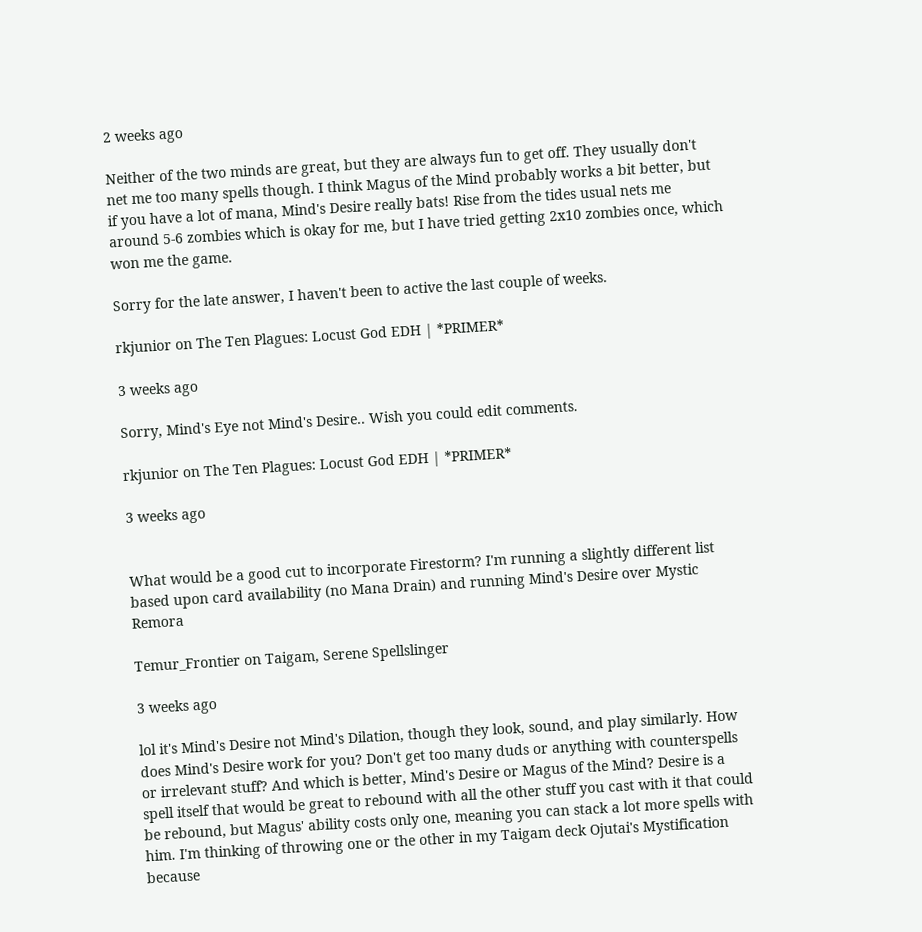2 weeks ago

Neither of the two minds are great, but they are always fun to get off. They usually don't net me too many spells though. I think Magus of the Mind probably works a bit better, but if you have a lot of mana, Mind's Desire really bats! Rise from the tides usual nets me around 5-6 zombies which is okay for me, but I have tried getting 2x10 zombies once, which won me the game.

Sorry for the late answer, I haven't been to active the last couple of weeks.

rkjunior on The Ten Plagues: Locust God EDH | *PRIMER*

3 weeks ago

Sorry, Mind's Eye not Mind's Desire.. Wish you could edit comments.

rkjunior on The Ten Plagues: Locust God EDH | *PRIMER*

3 weeks ago


What would be a good cut to incorporate Firestorm? I'm running a slightly different list based upon card availability (no Mana Drain) and running Mind's Desire over Mystic Remora

Temur_Frontier on Taigam, Serene Spellslinger

3 weeks ago

lol it's Mind's Desire not Mind's Dilation, though they look, sound, and play similarly. How does Mind's Desire work for you? Don't get too many duds or anything with counterspells or irrelevant stuff? And which is better, Mind's Desire or Magus of the Mind? Desire is a spell itself that would be great to rebound with all the other stuff you cast with it that could be rebound, but Magus' ability costs only one, meaning you can stack a lot more spells with him. I'm thinking of throwing one or the other in my Taigam deck Ojutai's Mystification because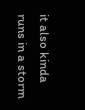it also kinda runs in a storm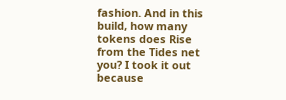fashion. And in this build, how many tokens does Rise from the Tides net you? I took it out because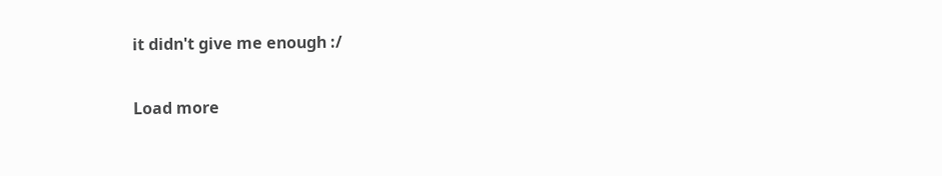it didn't give me enough :/

Load more